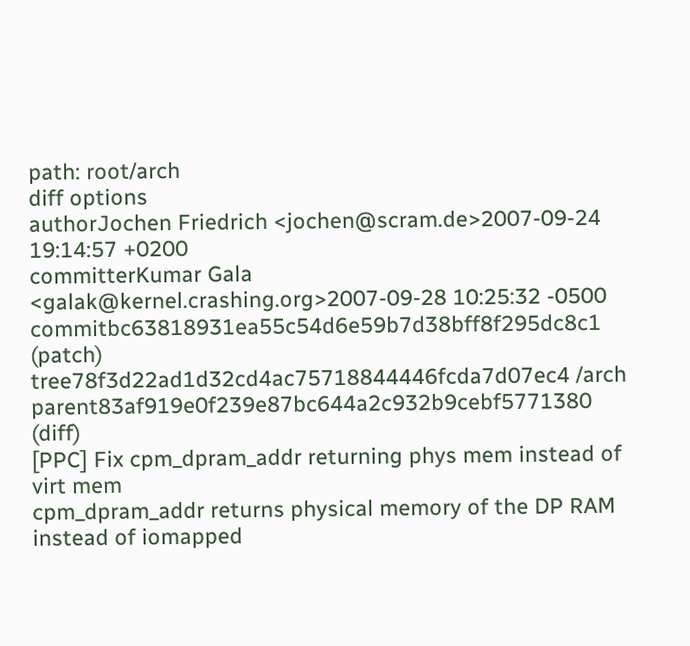path: root/arch
diff options
authorJochen Friedrich <jochen@scram.de>2007-09-24 19:14:57 +0200
committerKumar Gala <galak@kernel.crashing.org>2007-09-28 10:25:32 -0500
commitbc63818931ea55c54d6e59b7d38bff8f295dc8c1 (patch)
tree78f3d22ad1d32cd4ac75718844446fcda7d07ec4 /arch
parent83af919e0f239e87bc644a2c932b9cebf5771380 (diff)
[PPC] Fix cpm_dpram_addr returning phys mem instead of virt mem
cpm_dpram_addr returns physical memory of the DP RAM instead of iomapped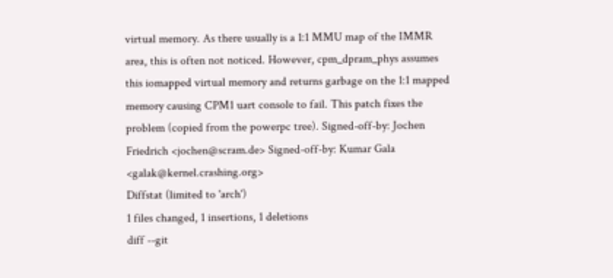virtual memory. As there usually is a 1:1 MMU map of the IMMR area, this is often not noticed. However, cpm_dpram_phys assumes this iomapped virtual memory and returns garbage on the 1:1 mapped memory causing CPM1 uart console to fail. This patch fixes the problem (copied from the powerpc tree). Signed-off-by: Jochen Friedrich <jochen@scram.de> Signed-off-by: Kumar Gala <galak@kernel.crashing.org>
Diffstat (limited to 'arch')
1 files changed, 1 insertions, 1 deletions
diff --git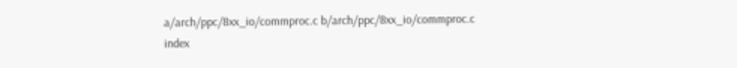a/arch/ppc/8xx_io/commproc.c b/arch/ppc/8xx_io/commproc.c
index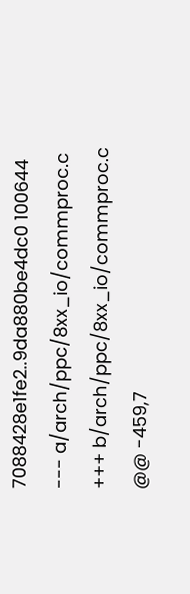7088428e1fe2..9da880be4dc0 100644
--- a/arch/ppc/8xx_io/commproc.c
+++ b/arch/ppc/8xx_io/commproc.c
@@ -459,7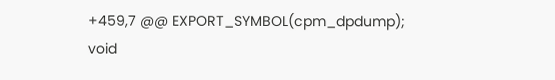+459,7 @@ EXPORT_SYMBOL(cpm_dpdump);
void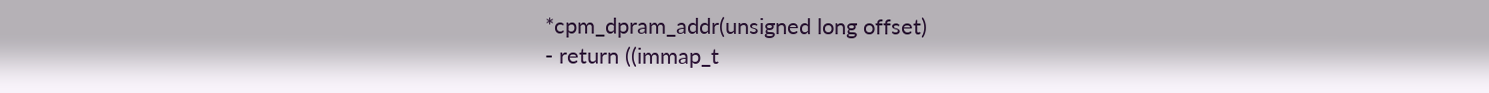*cpm_dpram_addr(unsigned long offset)
- return ((immap_t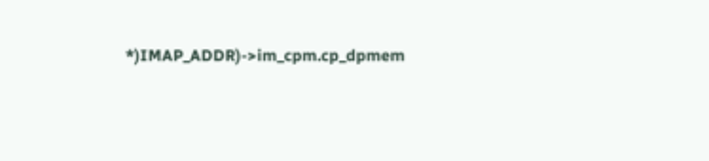*)IMAP_ADDR)->im_cpm.cp_dpmem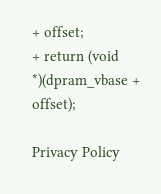+ offset;
+ return (void *)(dpram_vbase + offset);

Privacy Policy